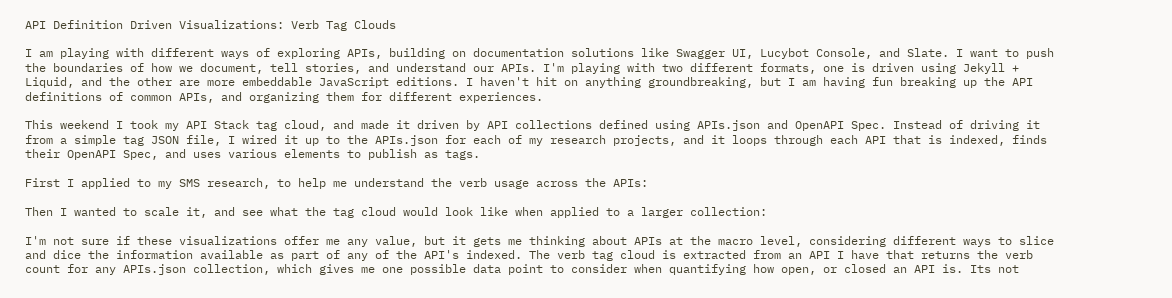API Definition Driven Visualizations: Verb Tag Clouds

I am playing with different ways of exploring APIs, building on documentation solutions like Swagger UI, Lucybot Console, and Slate. I want to push the boundaries of how we document, tell stories, and understand our APIs. I'm playing with two different formats, one is driven using Jekyll + Liquid, and the other are more embeddable JavaScript editions. I haven't hit on anything groundbreaking, but I am having fun breaking up the API definitions of common APIs, and organizing them for different experiences.

This weekend I took my API Stack tag cloud, and made it driven by API collections defined using APIs.json and OpenAPI Spec. Instead of driving it from a simple tag JSON file, I wired it up to the APIs.json for each of my research projects, and it loops through each API that is indexed, finds their OpenAPI Spec, and uses various elements to publish as tags.

First I applied to my SMS research, to help me understand the verb usage across the APIs:

Then I wanted to scale it, and see what the tag cloud would look like when applied to a larger collection:

I'm not sure if these visualizations offer me any value, but it gets me thinking about APIs at the macro level, considering different ways to slice and dice the information available as part of any of the API's indexed. The verb tag cloud is extracted from an API I have that returns the verb count for any APIs.json collection, which gives me one possible data point to consider when quantifying how open, or closed an API is. Its not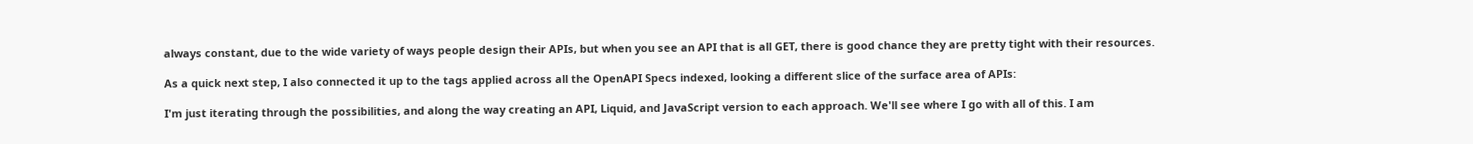always constant, due to the wide variety of ways people design their APIs, but when you see an API that is all GET, there is good chance they are pretty tight with their resources.

As a quick next step, I also connected it up to the tags applied across all the OpenAPI Specs indexed, looking a different slice of the surface area of APIs:

I'm just iterating through the possibilities, and along the way creating an API, Liquid, and JavaScript version to each approach. We'll see where I go with all of this. I am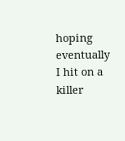hoping eventually I hit on a killer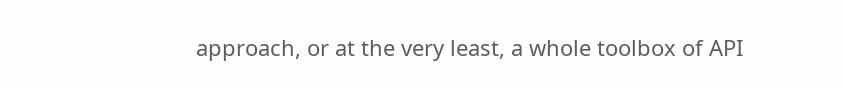approach, or at the very least, a whole toolbox of API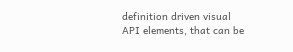definition driven visual API elements, that can be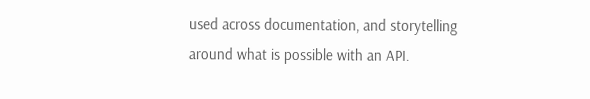used across documentation, and storytelling around what is possible with an API.